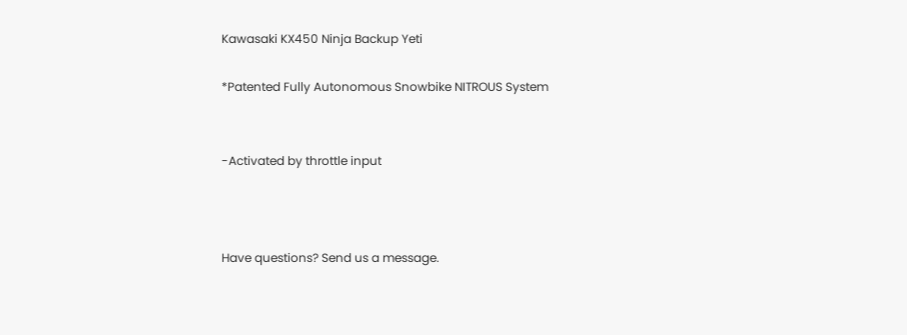Kawasaki KX450 Ninja Backup Yeti

*Patented Fully Autonomous Snowbike NITROUS System


-Activated by throttle input



Have questions? Send us a message.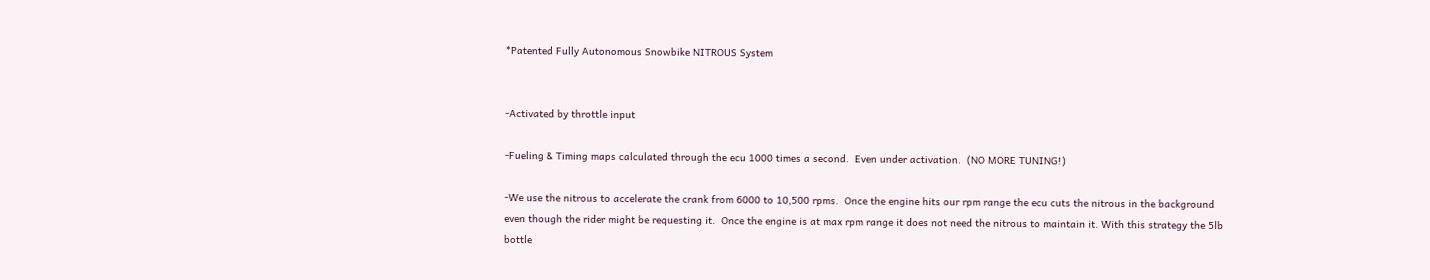*Patented Fully Autonomous Snowbike NITROUS System


-Activated by throttle input

-Fueling & Timing maps calculated through the ecu 1000 times a second.  Even under activation.  (NO MORE TUNING!)

-We use the nitrous to accelerate the crank from 6000 to 10,500 rpms.  Once the engine hits our rpm range the ecu cuts the nitrous in the background even though the rider might be requesting it.  Once the engine is at max rpm range it does not need the nitrous to maintain it. With this strategy the 5lb bottle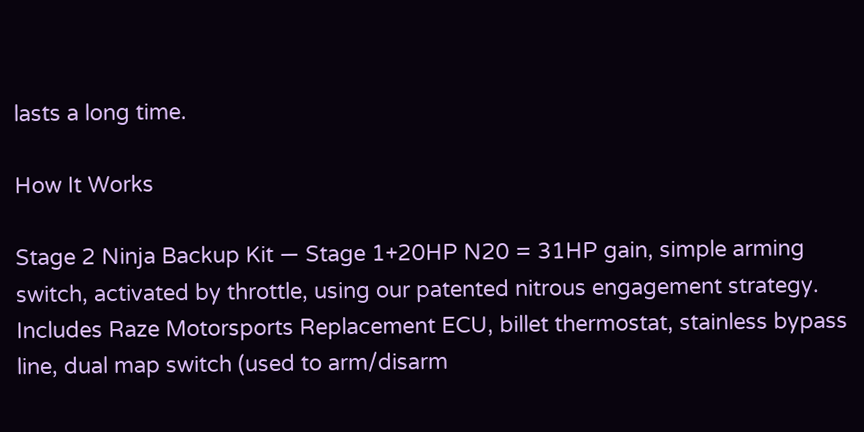lasts a long time.

How It Works

Stage 2 Ninja Backup Kit — Stage 1+20HP N20 = 31HP gain, simple arming switch, activated by throttle, using our patented nitrous engagement strategy. Includes Raze Motorsports Replacement ECU, billet thermostat, stainless bypass line, dual map switch (used to arm/disarm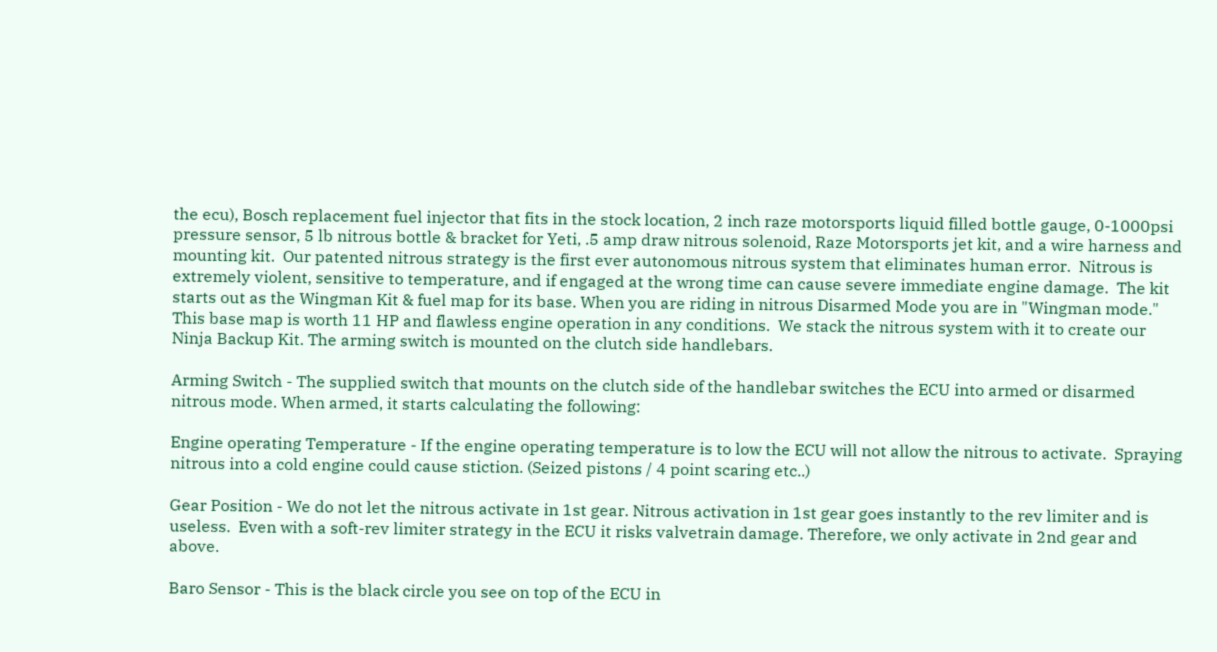the ecu), Bosch replacement fuel injector that fits in the stock location, 2 inch raze motorsports liquid filled bottle gauge, 0-1000psi pressure sensor, 5 lb nitrous bottle & bracket for Yeti, .5 amp draw nitrous solenoid, Raze Motorsports jet kit, and a wire harness and mounting kit.  Our patented nitrous strategy is the first ever autonomous nitrous system that eliminates human error.  Nitrous is extremely violent, sensitive to temperature, and if engaged at the wrong time can cause severe immediate engine damage.  The kit starts out as the Wingman Kit & fuel map for its base. When you are riding in nitrous Disarmed Mode you are in "Wingman mode." This base map is worth 11 HP and flawless engine operation in any conditions.  We stack the nitrous system with it to create our Ninja Backup Kit. The arming switch is mounted on the clutch side handlebars.

Arming Switch - The supplied switch that mounts on the clutch side of the handlebar switches the ECU into armed or disarmed nitrous mode. When armed, it starts calculating the following:

Engine operating Temperature - If the engine operating temperature is to low the ECU will not allow the nitrous to activate.  Spraying nitrous into a cold engine could cause stiction. (Seized pistons / 4 point scaring etc..)

Gear Position - We do not let the nitrous activate in 1st gear. Nitrous activation in 1st gear goes instantly to the rev limiter and is useless.  Even with a soft-rev limiter strategy in the ECU it risks valvetrain damage. Therefore, we only activate in 2nd gear and above.

Baro Sensor - This is the black circle you see on top of the ECU in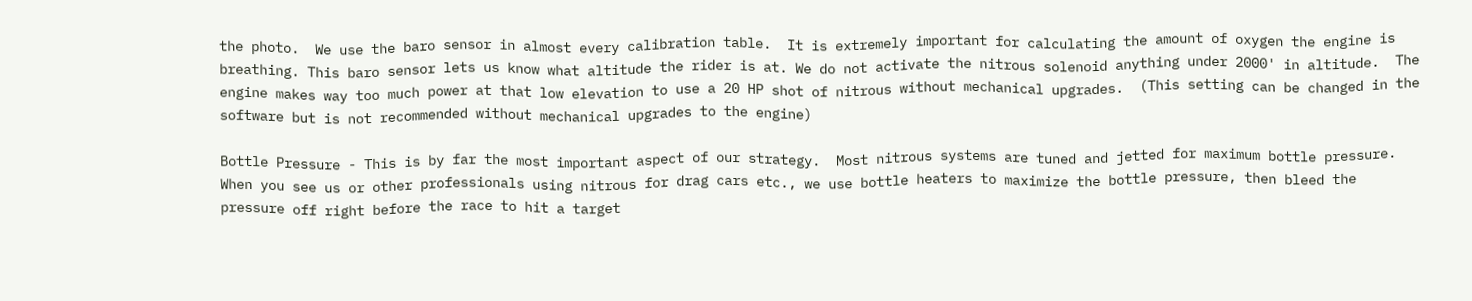the photo.  We use the baro sensor in almost every calibration table.  It is extremely important for calculating the amount of oxygen the engine is breathing. This baro sensor lets us know what altitude the rider is at. We do not activate the nitrous solenoid anything under 2000' in altitude.  The engine makes way too much power at that low elevation to use a 20 HP shot of nitrous without mechanical upgrades.  (This setting can be changed in the software but is not recommended without mechanical upgrades to the engine)

Bottle Pressure - This is by far the most important aspect of our strategy.  Most nitrous systems are tuned and jetted for maximum bottle pressure.  When you see us or other professionals using nitrous for drag cars etc., we use bottle heaters to maximize the bottle pressure, then bleed the pressure off right before the race to hit a target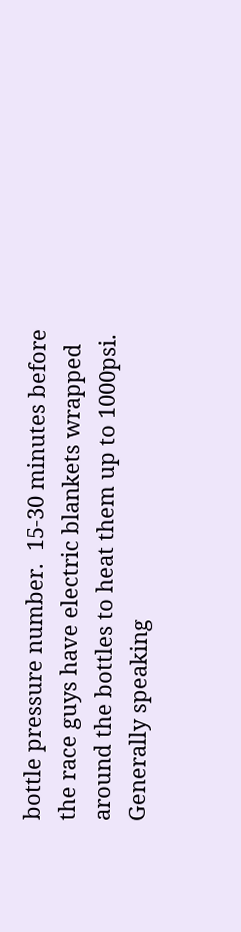bottle pressure number.  15-30 minutes before the race guys have electric blankets wrapped around the bottles to heat them up to 1000psi.  Generally speaking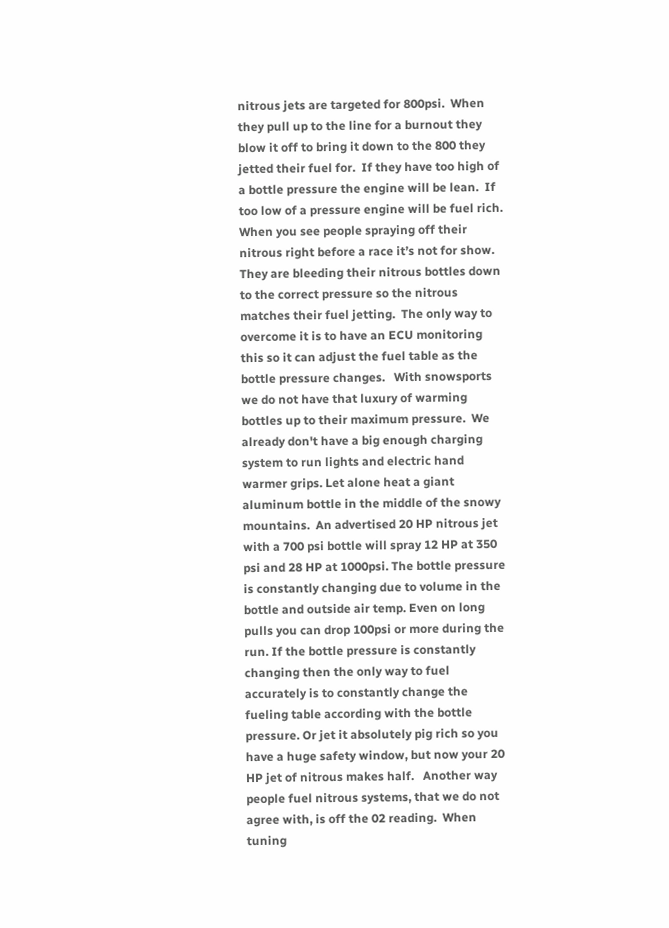nitrous jets are targeted for 800psi.  When they pull up to the line for a burnout they blow it off to bring it down to the 800 they jetted their fuel for.  If they have too high of a bottle pressure the engine will be lean.  If too low of a pressure engine will be fuel rich.   When you see people spraying off their nitrous right before a race it’s not for show. They are bleeding their nitrous bottles down to the correct pressure so the nitrous matches their fuel jetting.  The only way to overcome it is to have an ECU monitoring this so it can adjust the fuel table as the bottle pressure changes.   With snowsports we do not have that luxury of warming bottles up to their maximum pressure.  We already don't have a big enough charging system to run lights and electric hand warmer grips. Let alone heat a giant aluminum bottle in the middle of the snowy mountains.  An advertised 20 HP nitrous jet with a 700 psi bottle will spray 12 HP at 350 psi and 28 HP at 1000psi. The bottle pressure is constantly changing due to volume in the bottle and outside air temp. Even on long pulls you can drop 100psi or more during the run. If the bottle pressure is constantly changing then the only way to fuel accurately is to constantly change the fueling table according with the bottle pressure. Or jet it absolutely pig rich so you have a huge safety window, but now your 20 HP jet of nitrous makes half.   Another way people fuel nitrous systems, that we do not agree with, is off the 02 reading.  When tuning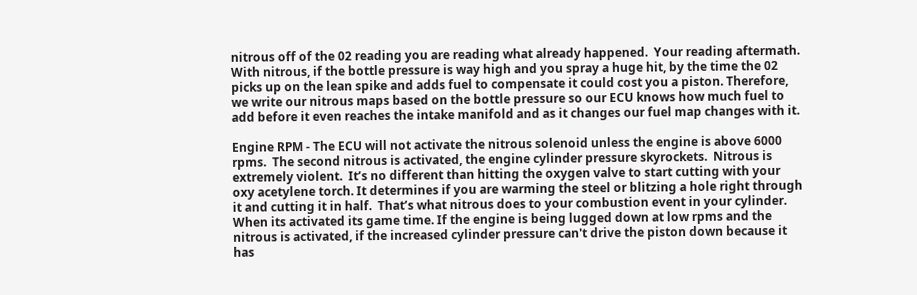nitrous off of the 02 reading you are reading what already happened.  Your reading aftermath.  With nitrous, if the bottle pressure is way high and you spray a huge hit, by the time the 02 picks up on the lean spike and adds fuel to compensate it could cost you a piston. Therefore, we write our nitrous maps based on the bottle pressure so our ECU knows how much fuel to add before it even reaches the intake manifold and as it changes our fuel map changes with it.

Engine RPM - The ECU will not activate the nitrous solenoid unless the engine is above 6000 rpms.  The second nitrous is activated, the engine cylinder pressure skyrockets.  Nitrous is extremely violent.  It’s no different than hitting the oxygen valve to start cutting with your oxy acetylene torch. It determines if you are warming the steel or blitzing a hole right through it and cutting it in half.  That’s what nitrous does to your combustion event in your cylinder.  When its activated its game time. If the engine is being lugged down at low rpms and the nitrous is activated, if the increased cylinder pressure can't drive the piston down because it has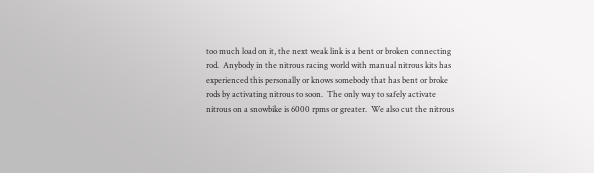too much load on it, the next weak link is a bent or broken connecting rod.  Anybody in the nitrous racing world with manual nitrous kits has experienced this personally or knows somebody that has bent or broke rods by activating nitrous to soon.  The only way to safely activate nitrous on a snowbike is 6000 rpms or greater.  We also cut the nitrous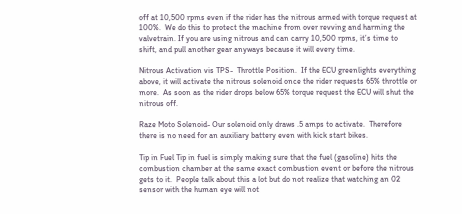off at 10,500 rpms even if the rider has the nitrous armed with torque request at 100%.  We do this to protect the machine from over revving and harming the valvetrain. If you are using nitrous and can carry 10,500 rpms, it’s time to shift, and pull another gear anyways because it will every time.

Nitrous Activation vis TPS-  Throttle Position.  If the ECU greenlights everything above, it will activate the nitrous solenoid once the rider requests 65% throttle or more.  As soon as the rider drops below 65% torque request the ECU will shut the nitrous off.

Raze Moto Solenoid- Our solenoid only draws .5 amps to activate.  Therefore there is no need for an auxiliary battery even with kick start bikes.

Tip in Fuel Tip in fuel is simply making sure that the fuel (gasoline) hits the combustion chamber at the same exact combustion event or before the nitrous gets to it.  People talk about this a lot but do not realize that watching an 02 sensor with the human eye will not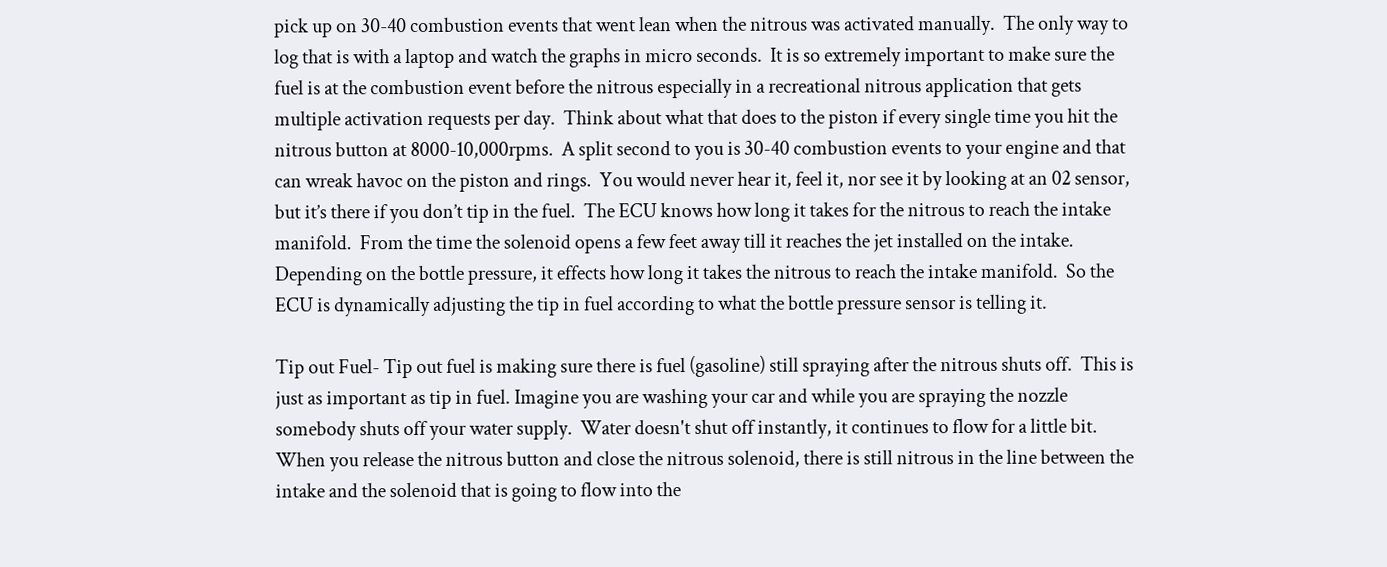pick up on 30-40 combustion events that went lean when the nitrous was activated manually.  The only way to log that is with a laptop and watch the graphs in micro seconds.  It is so extremely important to make sure the fuel is at the combustion event before the nitrous especially in a recreational nitrous application that gets multiple activation requests per day.  Think about what that does to the piston if every single time you hit the nitrous button at 8000-10,000rpms.  A split second to you is 30-40 combustion events to your engine and that can wreak havoc on the piston and rings.  You would never hear it, feel it, nor see it by looking at an 02 sensor, but it’s there if you don’t tip in the fuel.  The ECU knows how long it takes for the nitrous to reach the intake manifold.  From the time the solenoid opens a few feet away till it reaches the jet installed on the intake.  Depending on the bottle pressure, it effects how long it takes the nitrous to reach the intake manifold.  So the ECU is dynamically adjusting the tip in fuel according to what the bottle pressure sensor is telling it.

Tip out Fuel- Tip out fuel is making sure there is fuel (gasoline) still spraying after the nitrous shuts off.  This is just as important as tip in fuel. Imagine you are washing your car and while you are spraying the nozzle somebody shuts off your water supply.  Water doesn't shut off instantly, it continues to flow for a little bit.  When you release the nitrous button and close the nitrous solenoid, there is still nitrous in the line between the intake and the solenoid that is going to flow into the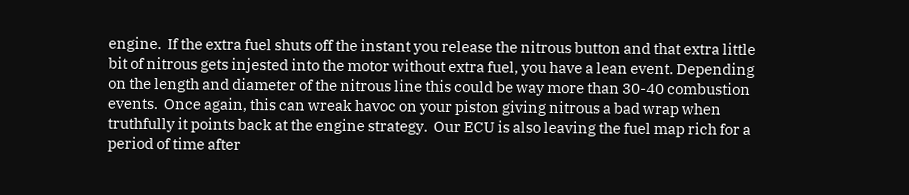engine.  If the extra fuel shuts off the instant you release the nitrous button and that extra little bit of nitrous gets injested into the motor without extra fuel, you have a lean event. Depending on the length and diameter of the nitrous line this could be way more than 30-40 combustion events.  Once again, this can wreak havoc on your piston giving nitrous a bad wrap when truthfully it points back at the engine strategy.  Our ECU is also leaving the fuel map rich for a period of time after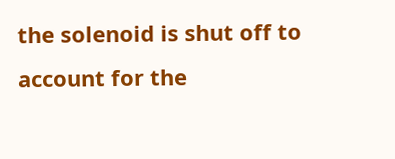the solenoid is shut off to account for the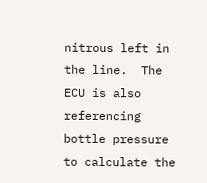nitrous left in the line.  The ECU is also referencing bottle pressure to calculate the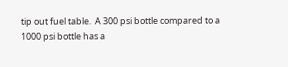tip out fuel table.  A 300 psi bottle compared to a 1000 psi bottle has a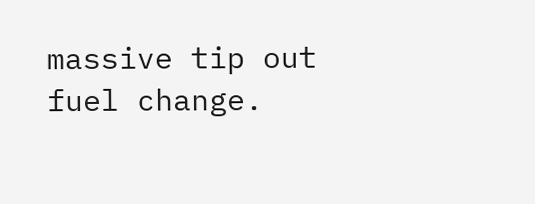massive tip out fuel change.